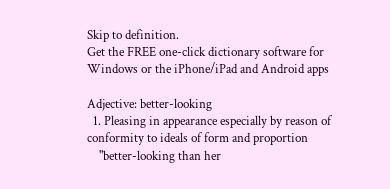Skip to definition.
Get the FREE one-click dictionary software for Windows or the iPhone/iPad and Android apps

Adjective: better-looking
  1. Pleasing in appearance especially by reason of conformity to ideals of form and proportion
    "better-looking than her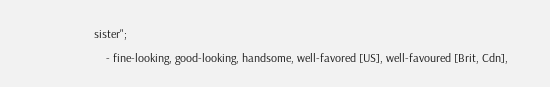sister";
    - fine-looking, good-looking, handsome, well-favored [US], well-favoured [Brit, Cdn],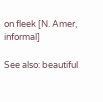on fleek [N. Amer, informal]

See also: beautiful